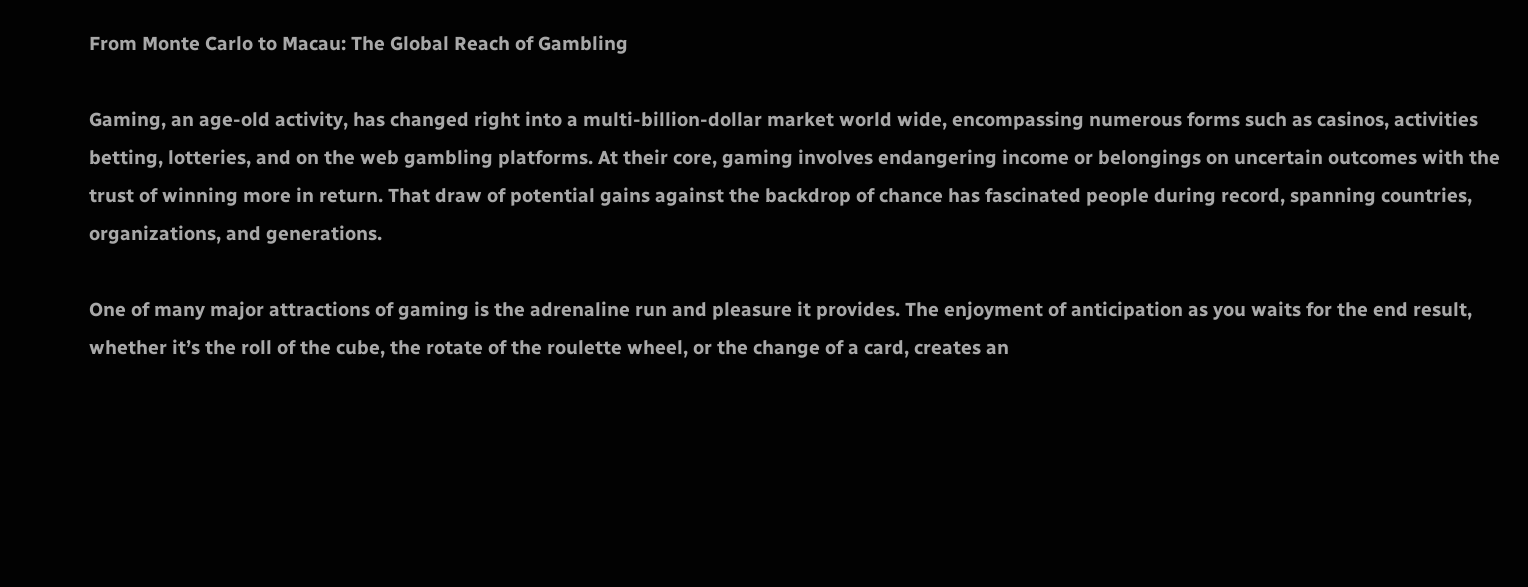From Monte Carlo to Macau: The Global Reach of Gambling

Gaming, an age-old activity, has changed right into a multi-billion-dollar market world wide, encompassing numerous forms such as casinos, activities betting, lotteries, and on the web gambling platforms. At their core, gaming involves endangering income or belongings on uncertain outcomes with the trust of winning more in return. That draw of potential gains against the backdrop of chance has fascinated people during record, spanning countries, organizations, and generations.

One of many major attractions of gaming is the adrenaline run and pleasure it provides. The enjoyment of anticipation as you waits for the end result, whether it’s the roll of the cube, the rotate of the roulette wheel, or the change of a card, creates an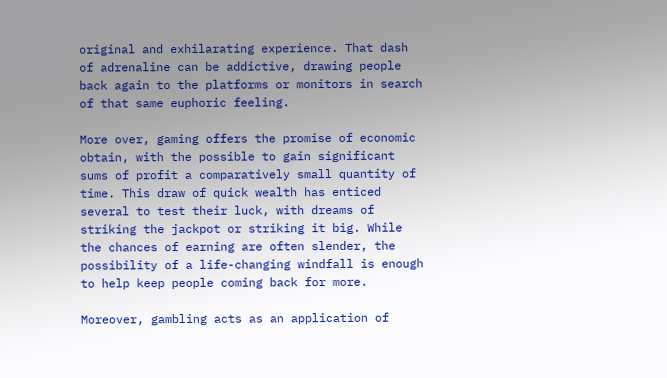original and exhilarating experience. That dash of adrenaline can be addictive, drawing people back again to the platforms or monitors in search of that same euphoric feeling.

More over, gaming offers the promise of economic obtain, with the possible to gain significant sums of profit a comparatively small quantity of time. This draw of quick wealth has enticed several to test their luck, with dreams of striking the jackpot or striking it big. While the chances of earning are often slender, the possibility of a life-changing windfall is enough to help keep people coming back for more.

Moreover, gambling acts as an application of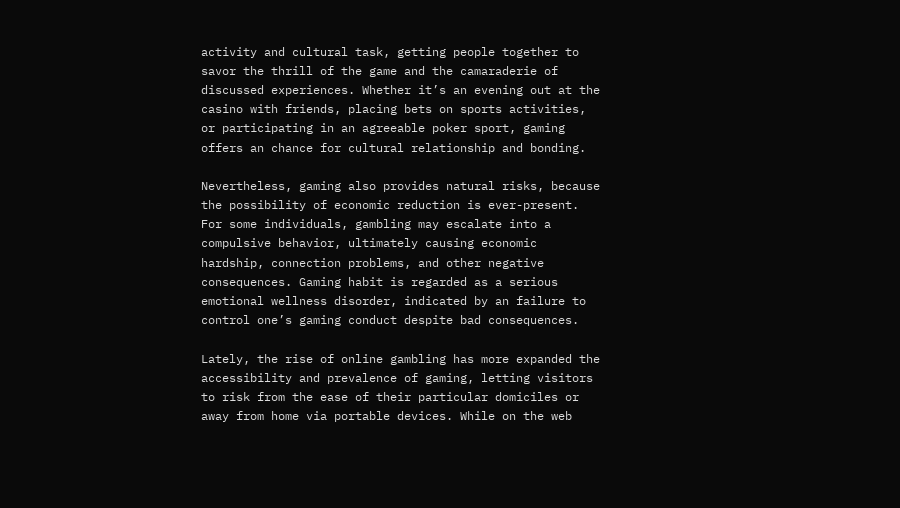activity and cultural task, getting people together to savor the thrill of the game and the camaraderie of discussed experiences. Whether it’s an evening out at the casino with friends, placing bets on sports activities, or participating in an agreeable poker sport, gaming offers an chance for cultural relationship and bonding.

Nevertheless, gaming also provides natural risks, because the possibility of economic reduction is ever-present. For some individuals, gambling may escalate into a compulsive behavior, ultimately causing economic hardship, connection problems, and other negative consequences. Gaming habit is regarded as a serious emotional wellness disorder, indicated by an failure to control one’s gaming conduct despite bad consequences.

Lately, the rise of online gambling has more expanded the accessibility and prevalence of gaming, letting visitors to risk from the ease of their particular domiciles or away from home via portable devices. While on the web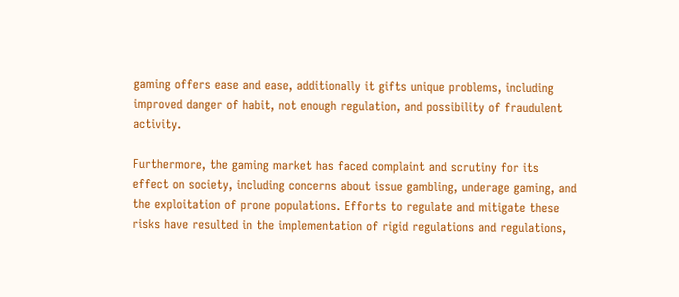gaming offers ease and ease, additionally it gifts unique problems, including improved danger of habit, not enough regulation, and possibility of fraudulent activity.

Furthermore, the gaming market has faced complaint and scrutiny for its effect on society, including concerns about issue gambling, underage gaming, and the exploitation of prone populations. Efforts to regulate and mitigate these risks have resulted in the implementation of rigid regulations and regulations,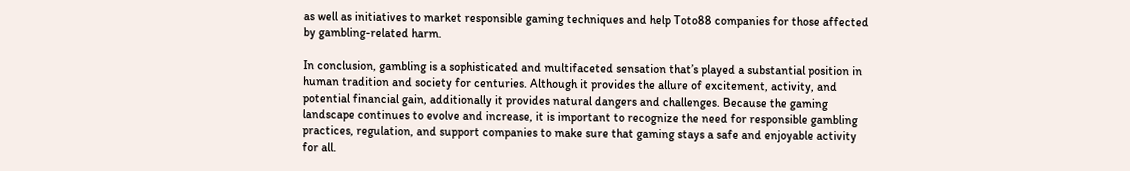as well as initiatives to market responsible gaming techniques and help Toto88 companies for those affected by gambling-related harm.

In conclusion, gambling is a sophisticated and multifaceted sensation that’s played a substantial position in human tradition and society for centuries. Although it provides the allure of excitement, activity, and potential financial gain, additionally it provides natural dangers and challenges. Because the gaming landscape continues to evolve and increase, it is important to recognize the need for responsible gambling practices, regulation, and support companies to make sure that gaming stays a safe and enjoyable activity for all.